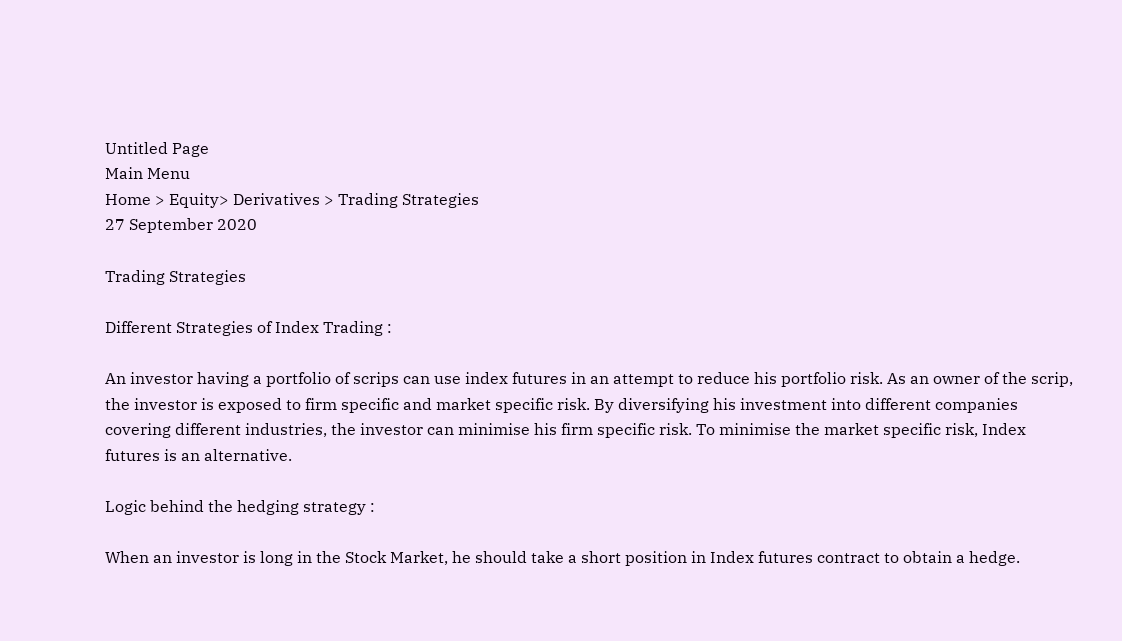Untitled Page
Main Menu
Home > Equity> Derivatives > Trading Strategies
27 September 2020

Trading Strategies

Different Strategies of Index Trading :

An investor having a portfolio of scrips can use index futures in an attempt to reduce his portfolio risk. As an owner of the scrip, the investor is exposed to firm specific and market specific risk. By diversifying his investment into different companies covering different industries, the investor can minimise his firm specific risk. To minimise the market specific risk, Index futures is an alternative.

Logic behind the hedging strategy :

When an investor is long in the Stock Market, he should take a short position in Index futures contract to obtain a hedge.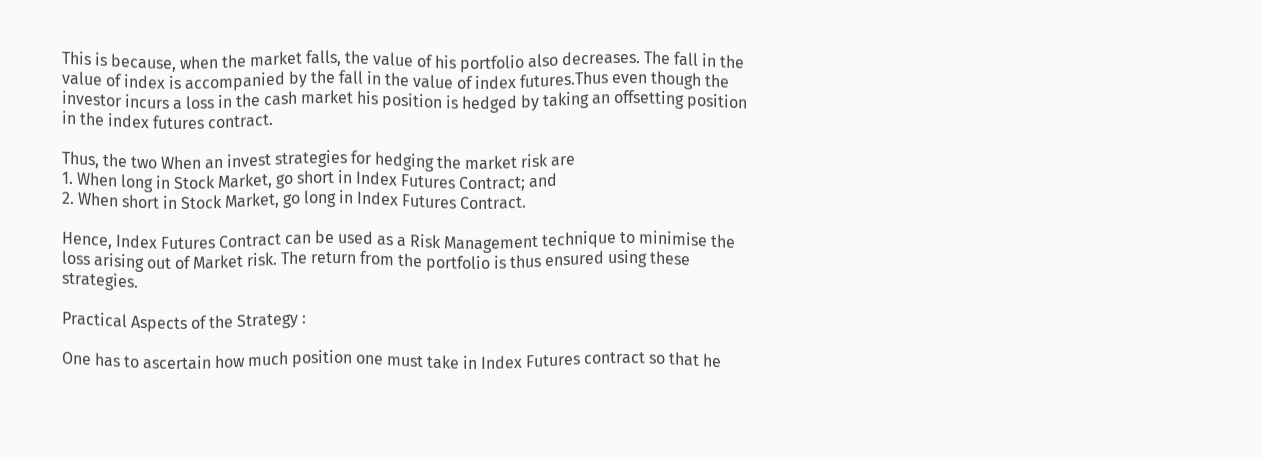This is because, when the market falls, the value of his portfolio also decreases. The fall in the value of index is accompanied by the fall in the value of index futures.Thus even though the investor incurs a loss in the cash market his position is hedged by taking an offsetting position in the index futures contract.

Thus, the two When an invest strategies for hedging the market risk are
1. When long in Stock Market, go short in Index Futures Contract; and
2. When short in Stock Market, go long in Index Futures Contract.

Hence, Index Futures Contract can be used as a Risk Management technique to minimise the loss arising out of Market risk. The return from the portfolio is thus ensured using these strategies.

Practical Aspects of the Strategy :

One has to ascertain how much position one must take in Index Futures contract so that he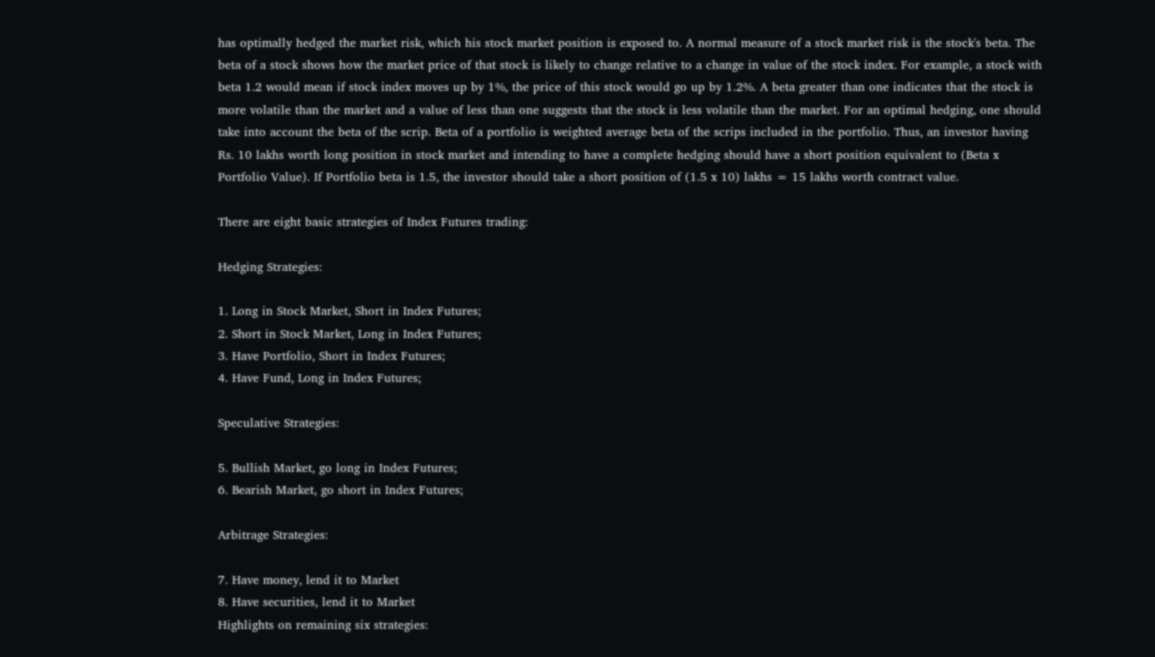has optimally hedged the market risk, which his stock market position is exposed to. A normal measure of a stock market risk is the stock's beta. The beta of a stock shows how the market price of that stock is likely to change relative to a change in value of the stock index. For example, a stock with beta 1.2 would mean if stock index moves up by 1%, the price of this stock would go up by 1.2%. A beta greater than one indicates that the stock is more volatile than the market and a value of less than one suggests that the stock is less volatile than the market. For an optimal hedging, one should take into account the beta of the scrip. Beta of a portfolio is weighted average beta of the scrips included in the portfolio. Thus, an investor having Rs. 10 lakhs worth long position in stock market and intending to have a complete hedging should have a short position equivalent to (Beta x Portfolio Value). If Portfolio beta is 1.5, the investor should take a short position of (1.5 x 10) lakhs = 15 lakhs worth contract value.

There are eight basic strategies of Index Futures trading:

Hedging Strategies:

1. Long in Stock Market, Short in Index Futures;
2. Short in Stock Market, Long in Index Futures;
3. Have Portfolio, Short in Index Futures;
4. Have Fund, Long in Index Futures;

Speculative Strategies:

5. Bullish Market, go long in Index Futures;
6. Bearish Market, go short in Index Futures;

Arbitrage Strategies:

7. Have money, lend it to Market
8. Have securities, lend it to Market
Highlights on remaining six strategies: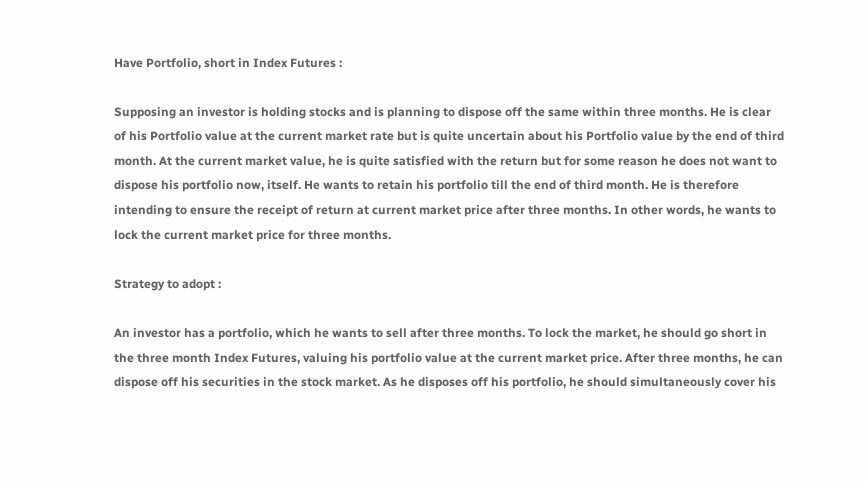Have Portfolio, short in Index Futures :

Supposing an investor is holding stocks and is planning to dispose off the same within three months. He is clear of his Portfolio value at the current market rate but is quite uncertain about his Portfolio value by the end of third month. At the current market value, he is quite satisfied with the return but for some reason he does not want to dispose his portfolio now, itself. He wants to retain his portfolio till the end of third month. He is therefore intending to ensure the receipt of return at current market price after three months. In other words, he wants to lock the current market price for three months.

Strategy to adopt :

An investor has a portfolio, which he wants to sell after three months. To lock the market, he should go short in the three month Index Futures, valuing his portfolio value at the current market price. After three months, he can dispose off his securities in the stock market. As he disposes off his portfolio, he should simultaneously cover his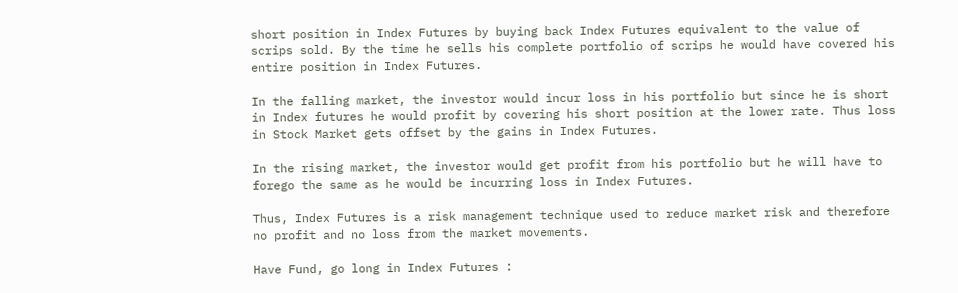short position in Index Futures by buying back Index Futures equivalent to the value of scrips sold. By the time he sells his complete portfolio of scrips he would have covered his entire position in Index Futures.

In the falling market, the investor would incur loss in his portfolio but since he is short in Index futures he would profit by covering his short position at the lower rate. Thus loss in Stock Market gets offset by the gains in Index Futures.

In the rising market, the investor would get profit from his portfolio but he will have to forego the same as he would be incurring loss in Index Futures.

Thus, Index Futures is a risk management technique used to reduce market risk and therefore no profit and no loss from the market movements.

Have Fund, go long in Index Futures :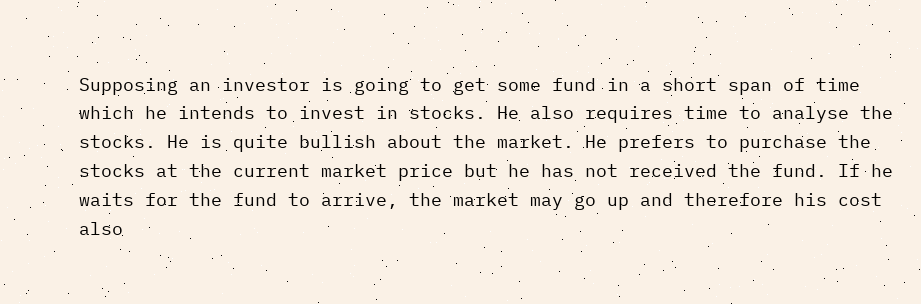Supposing an investor is going to get some fund in a short span of time which he intends to invest in stocks. He also requires time to analyse the stocks. He is quite bullish about the market. He prefers to purchase the stocks at the current market price but he has not received the fund. If he waits for the fund to arrive, the market may go up and therefore his cost also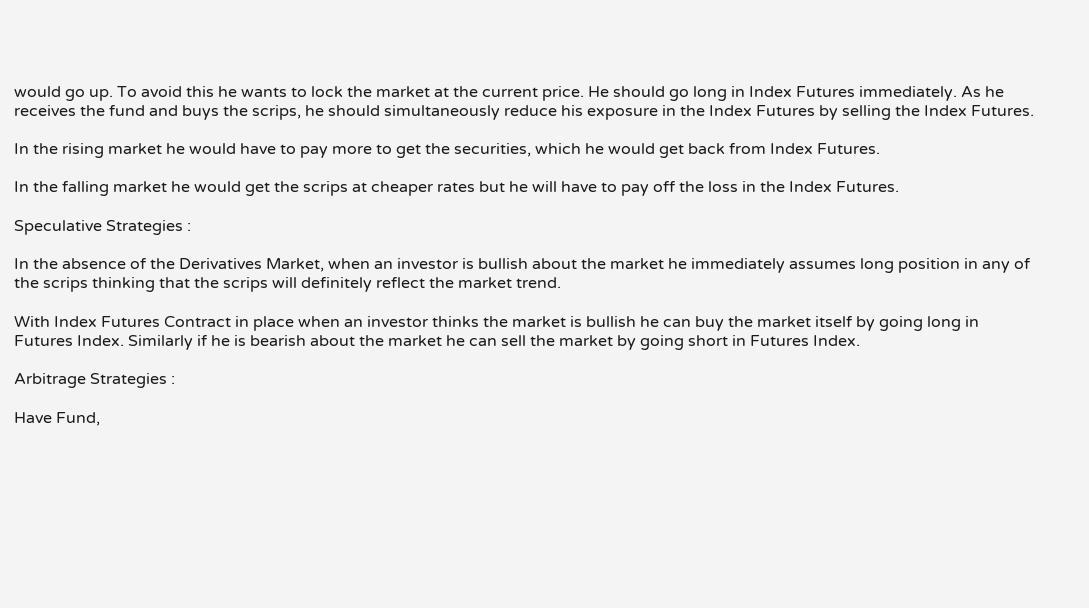would go up. To avoid this he wants to lock the market at the current price. He should go long in Index Futures immediately. As he receives the fund and buys the scrips, he should simultaneously reduce his exposure in the Index Futures by selling the Index Futures.

In the rising market he would have to pay more to get the securities, which he would get back from Index Futures.

In the falling market he would get the scrips at cheaper rates but he will have to pay off the loss in the Index Futures.

Speculative Strategies :

In the absence of the Derivatives Market, when an investor is bullish about the market he immediately assumes long position in any of the scrips thinking that the scrips will definitely reflect the market trend.

With Index Futures Contract in place when an investor thinks the market is bullish he can buy the market itself by going long in Futures Index. Similarly if he is bearish about the market he can sell the market by going short in Futures Index.

Arbitrage Strategies :

Have Fund,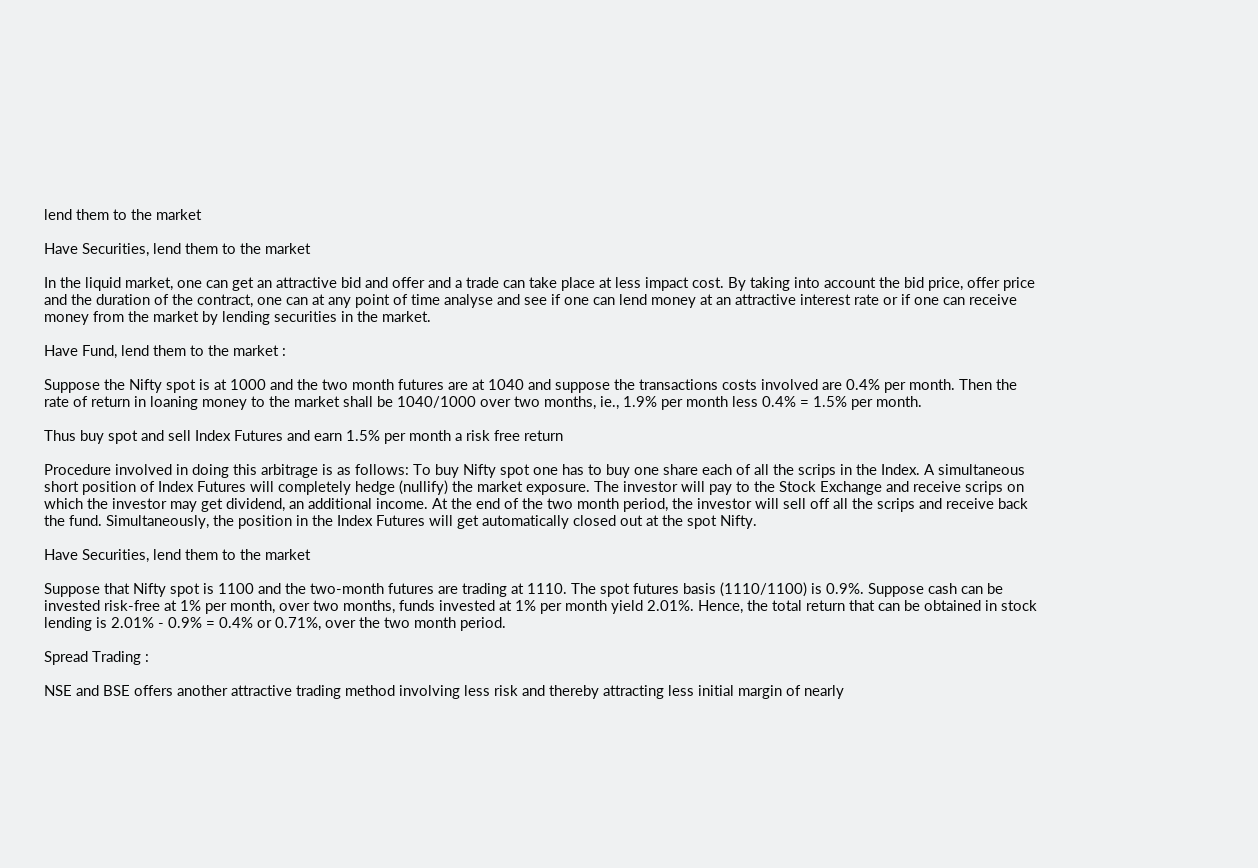lend them to the market

Have Securities, lend them to the market

In the liquid market, one can get an attractive bid and offer and a trade can take place at less impact cost. By taking into account the bid price, offer price and the duration of the contract, one can at any point of time analyse and see if one can lend money at an attractive interest rate or if one can receive money from the market by lending securities in the market.

Have Fund, lend them to the market :

Suppose the Nifty spot is at 1000 and the two month futures are at 1040 and suppose the transactions costs involved are 0.4% per month. Then the rate of return in loaning money to the market shall be 1040/1000 over two months, ie., 1.9% per month less 0.4% = 1.5% per month.

Thus buy spot and sell Index Futures and earn 1.5% per month a risk free return

Procedure involved in doing this arbitrage is as follows: To buy Nifty spot one has to buy one share each of all the scrips in the Index. A simultaneous short position of Index Futures will completely hedge (nullify) the market exposure. The investor will pay to the Stock Exchange and receive scrips on which the investor may get dividend, an additional income. At the end of the two month period, the investor will sell off all the scrips and receive back the fund. Simultaneously, the position in the Index Futures will get automatically closed out at the spot Nifty.

Have Securities, lend them to the market

Suppose that Nifty spot is 1100 and the two-month futures are trading at 1110. The spot futures basis (1110/1100) is 0.9%. Suppose cash can be invested risk-free at 1% per month, over two months, funds invested at 1% per month yield 2.01%. Hence, the total return that can be obtained in stock lending is 2.01% - 0.9% = 0.4% or 0.71%, over the two month period.

Spread Trading :

NSE and BSE offers another attractive trading method involving less risk and thereby attracting less initial margin of nearly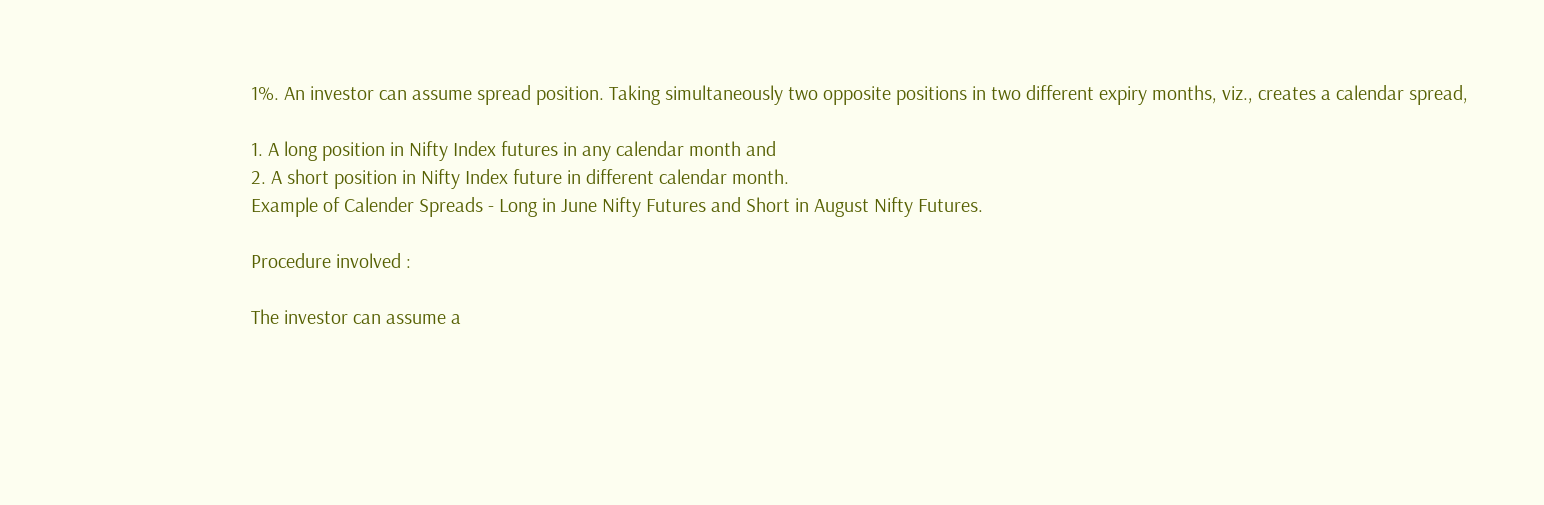1%. An investor can assume spread position. Taking simultaneously two opposite positions in two different expiry months, viz., creates a calendar spread,

1. A long position in Nifty Index futures in any calendar month and
2. A short position in Nifty Index future in different calendar month.
Example of Calender Spreads - Long in June Nifty Futures and Short in August Nifty Futures.

Procedure involved :

The investor can assume a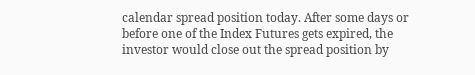calendar spread position today. After some days or before one of the Index Futures gets expired, the investor would close out the spread position by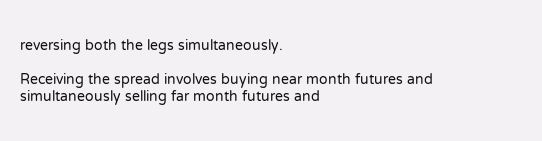reversing both the legs simultaneously.

Receiving the spread involves buying near month futures and simultaneously selling far month futures and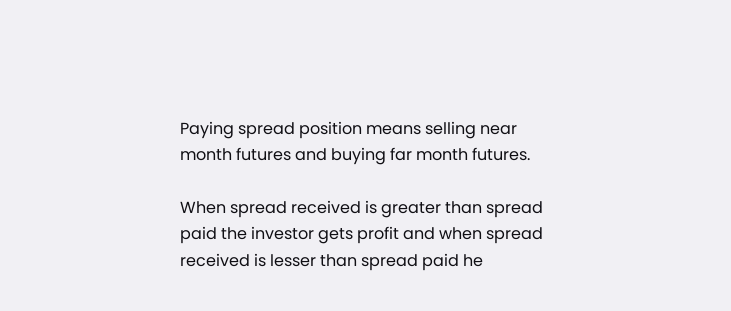Paying spread position means selling near month futures and buying far month futures.

When spread received is greater than spread paid the investor gets profit and when spread received is lesser than spread paid he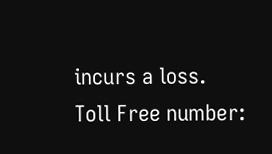incurs a loss.
Toll Free number: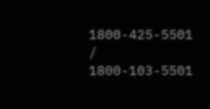1800-425-5501 / 1800-103-5501